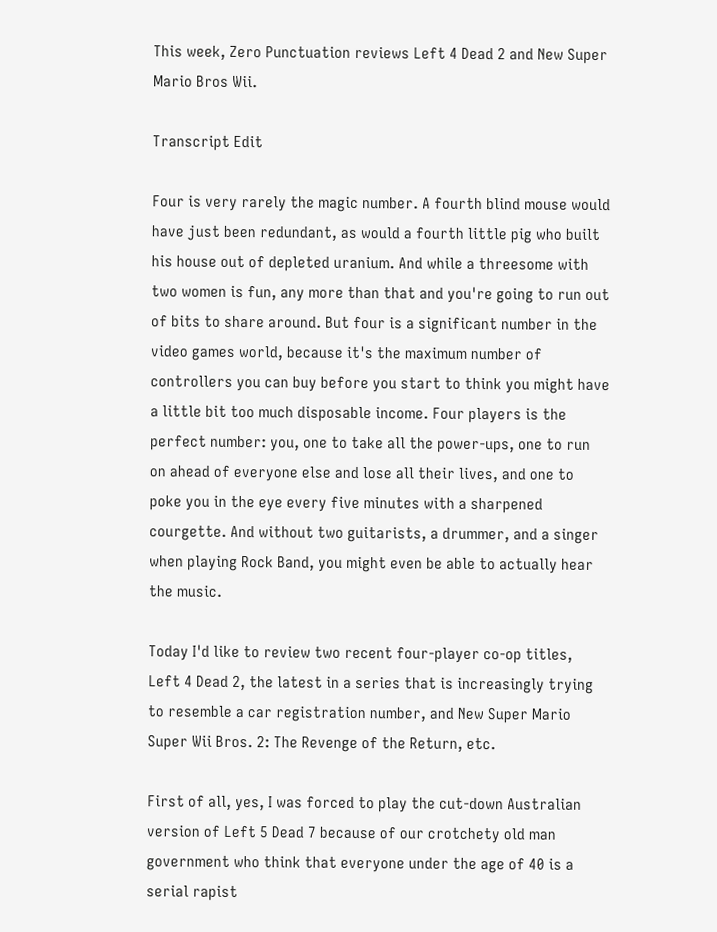This week, Zero Punctuation reviews Left 4 Dead 2 and New Super Mario Bros Wii.

Transcript Edit

Four is very rarely the magic number. A fourth blind mouse would have just been redundant, as would a fourth little pig who built his house out of depleted uranium. And while a threesome with two women is fun, any more than that and you're going to run out of bits to share around. But four is a significant number in the video games world, because it's the maximum number of controllers you can buy before you start to think you might have a little bit too much disposable income. Four players is the perfect number: you, one to take all the power-ups, one to run on ahead of everyone else and lose all their lives, and one to poke you in the eye every five minutes with a sharpened courgette. And without two guitarists, a drummer, and a singer when playing Rock Band, you might even be able to actually hear the music.

Today I'd like to review two recent four-player co-op titles, Left 4 Dead 2, the latest in a series that is increasingly trying to resemble a car registration number, and New Super Mario Super Wii Bros. 2: The Revenge of the Return, etc.

First of all, yes, I was forced to play the cut-down Australian version of Left 5 Dead 7 because of our crotchety old man government who think that everyone under the age of 40 is a serial rapist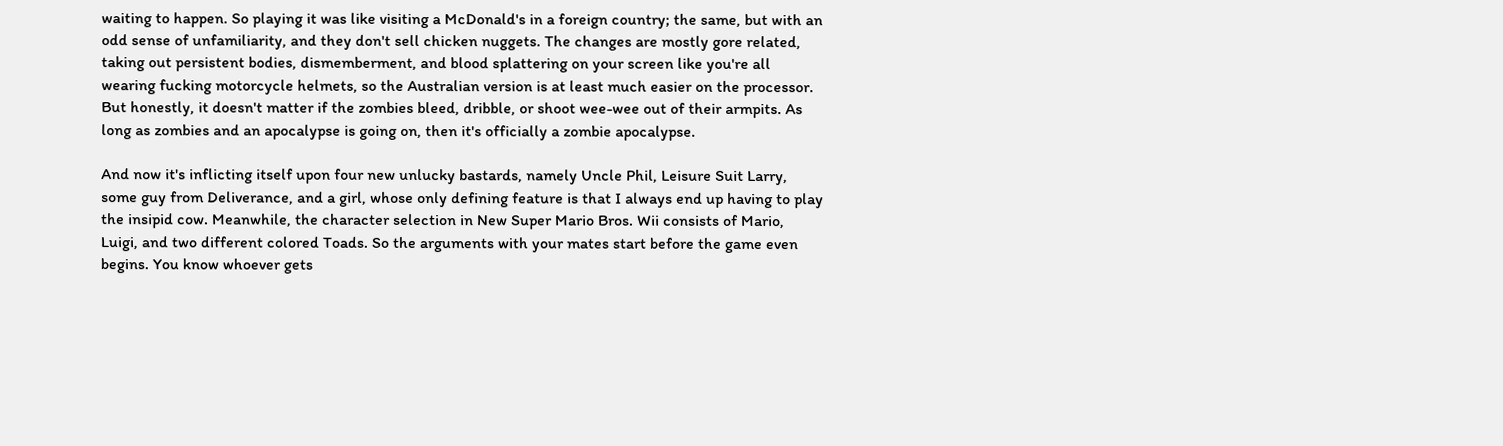waiting to happen. So playing it was like visiting a McDonald's in a foreign country; the same, but with an odd sense of unfamiliarity, and they don't sell chicken nuggets. The changes are mostly gore related, taking out persistent bodies, dismemberment, and blood splattering on your screen like you're all wearing fucking motorcycle helmets, so the Australian version is at least much easier on the processor. But honestly, it doesn't matter if the zombies bleed, dribble, or shoot wee-wee out of their armpits. As long as zombies and an apocalypse is going on, then it's officially a zombie apocalypse.

And now it's inflicting itself upon four new unlucky bastards, namely Uncle Phil, Leisure Suit Larry, some guy from Deliverance, and a girl, whose only defining feature is that I always end up having to play the insipid cow. Meanwhile, the character selection in New Super Mario Bros. Wii consists of Mario, Luigi, and two different colored Toads. So the arguments with your mates start before the game even begins. You know whoever gets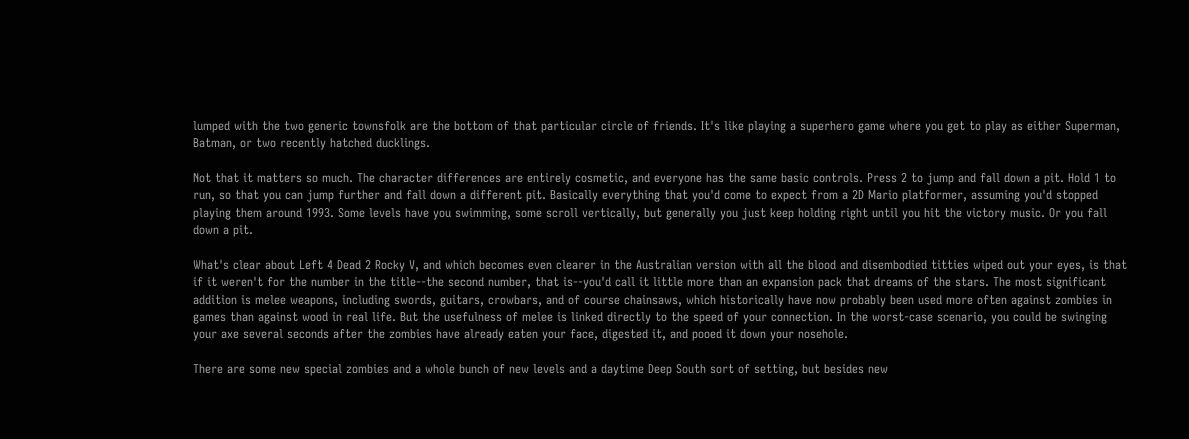lumped with the two generic townsfolk are the bottom of that particular circle of friends. It's like playing a superhero game where you get to play as either Superman, Batman, or two recently hatched ducklings.

Not that it matters so much. The character differences are entirely cosmetic, and everyone has the same basic controls. Press 2 to jump and fall down a pit. Hold 1 to run, so that you can jump further and fall down a different pit. Basically everything that you'd come to expect from a 2D Mario platformer, assuming you'd stopped playing them around 1993. Some levels have you swimming, some scroll vertically, but generally you just keep holding right until you hit the victory music. Or you fall down a pit.

What's clear about Left 4 Dead 2 Rocky V, and which becomes even clearer in the Australian version with all the blood and disembodied titties wiped out your eyes, is that if it weren't for the number in the title--the second number, that is--you'd call it little more than an expansion pack that dreams of the stars. The most significant addition is melee weapons, including swords, guitars, crowbars, and of course chainsaws, which historically have now probably been used more often against zombies in games than against wood in real life. But the usefulness of melee is linked directly to the speed of your connection. In the worst-case scenario, you could be swinging your axe several seconds after the zombies have already eaten your face, digested it, and pooed it down your nosehole.

There are some new special zombies and a whole bunch of new levels and a daytime Deep South sort of setting, but besides new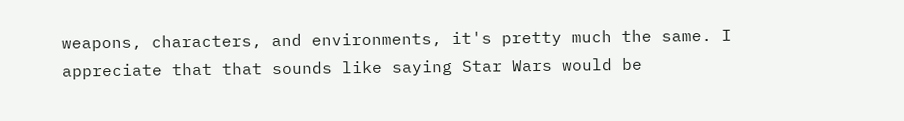weapons, characters, and environments, it's pretty much the same. I appreciate that that sounds like saying Star Wars would be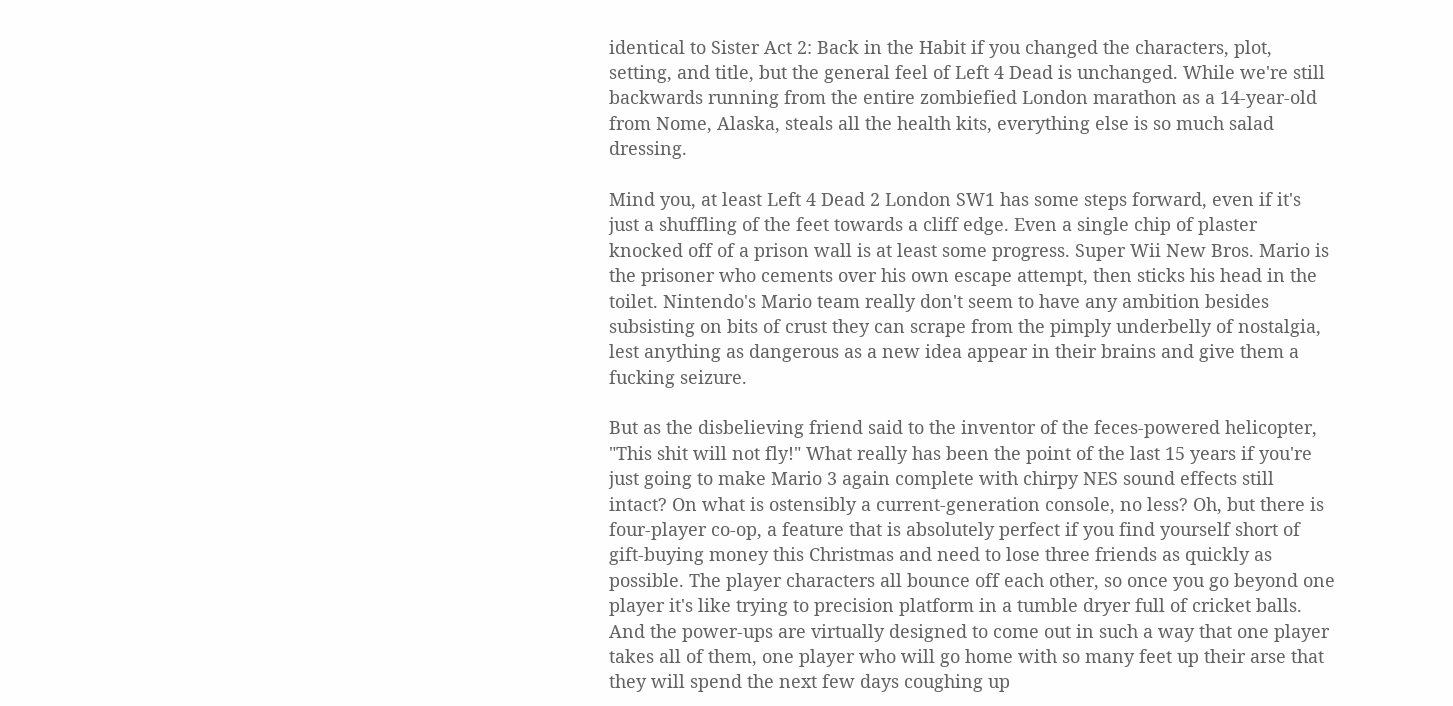identical to Sister Act 2: Back in the Habit if you changed the characters, plot, setting, and title, but the general feel of Left 4 Dead is unchanged. While we're still backwards running from the entire zombiefied London marathon as a 14-year-old from Nome, Alaska, steals all the health kits, everything else is so much salad dressing.

Mind you, at least Left 4 Dead 2 London SW1 has some steps forward, even if it's just a shuffling of the feet towards a cliff edge. Even a single chip of plaster knocked off of a prison wall is at least some progress. Super Wii New Bros. Mario is the prisoner who cements over his own escape attempt, then sticks his head in the toilet. Nintendo's Mario team really don't seem to have any ambition besides subsisting on bits of crust they can scrape from the pimply underbelly of nostalgia, lest anything as dangerous as a new idea appear in their brains and give them a fucking seizure.

But as the disbelieving friend said to the inventor of the feces-powered helicopter, "This shit will not fly!" What really has been the point of the last 15 years if you're just going to make Mario 3 again complete with chirpy NES sound effects still intact? On what is ostensibly a current-generation console, no less? Oh, but there is four-player co-op, a feature that is absolutely perfect if you find yourself short of gift-buying money this Christmas and need to lose three friends as quickly as possible. The player characters all bounce off each other, so once you go beyond one player it's like trying to precision platform in a tumble dryer full of cricket balls. And the power-ups are virtually designed to come out in such a way that one player takes all of them, one player who will go home with so many feet up their arse that they will spend the next few days coughing up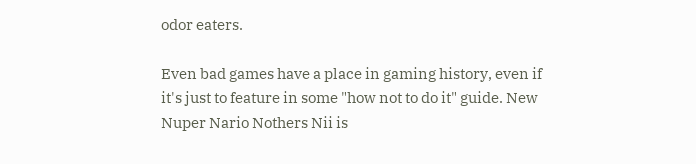odor eaters.

Even bad games have a place in gaming history, even if it's just to feature in some "how not to do it" guide. New Nuper Nario Nothers Nii is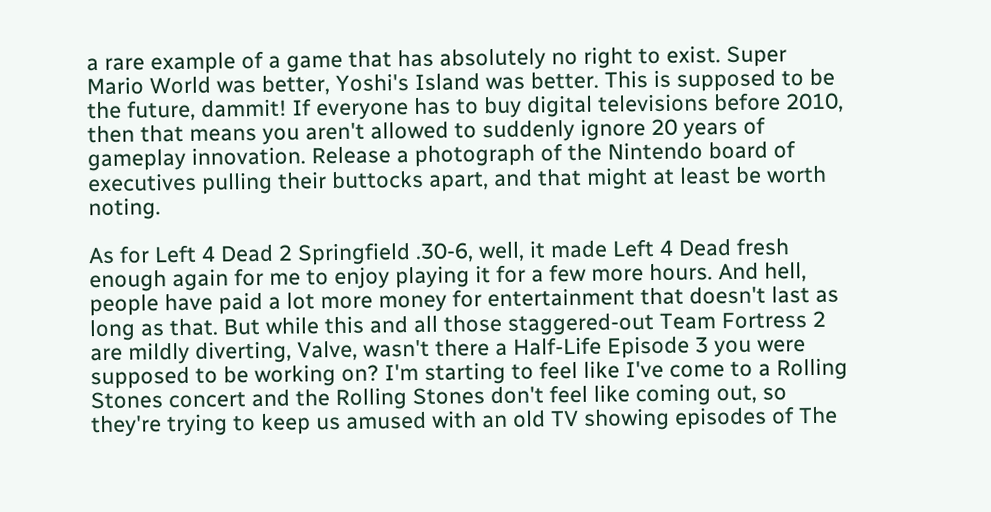a rare example of a game that has absolutely no right to exist. Super Mario World was better, Yoshi's Island was better. This is supposed to be the future, dammit! If everyone has to buy digital televisions before 2010, then that means you aren't allowed to suddenly ignore 20 years of gameplay innovation. Release a photograph of the Nintendo board of executives pulling their buttocks apart, and that might at least be worth noting.

As for Left 4 Dead 2 Springfield .30-6, well, it made Left 4 Dead fresh enough again for me to enjoy playing it for a few more hours. And hell, people have paid a lot more money for entertainment that doesn't last as long as that. But while this and all those staggered-out Team Fortress 2 are mildly diverting, Valve, wasn't there a Half-Life Episode 3 you were supposed to be working on? I'm starting to feel like I've come to a Rolling Stones concert and the Rolling Stones don't feel like coming out, so they're trying to keep us amused with an old TV showing episodes of The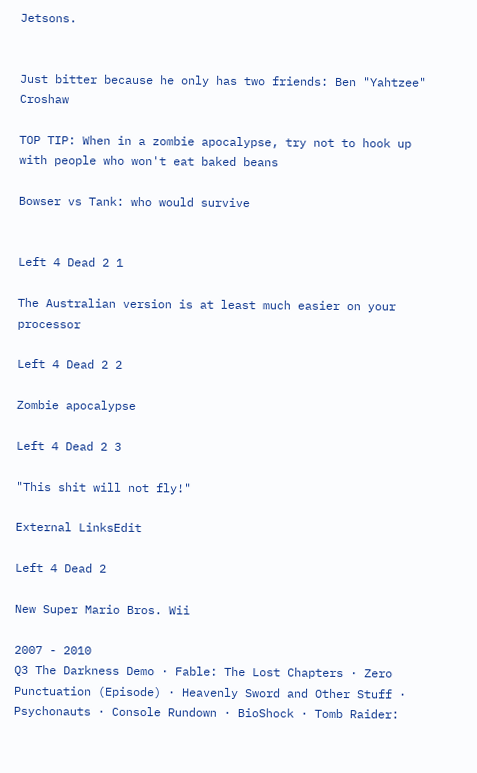Jetsons.


Just bitter because he only has two friends: Ben "Yahtzee" Croshaw

TOP TIP: When in a zombie apocalypse, try not to hook up with people who won't eat baked beans

Bowser vs Tank: who would survive


Left 4 Dead 2 1

The Australian version is at least much easier on your processor

Left 4 Dead 2 2

Zombie apocalypse

Left 4 Dead 2 3

"This shit will not fly!"

External LinksEdit

Left 4 Dead 2

New Super Mario Bros. Wii

2007 - 2010
Q3 The Darkness Demo · Fable: The Lost Chapters · Zero Punctuation (Episode) · Heavenly Sword and Other Stuff · Psychonauts · Console Rundown · BioShock · Tomb Raider: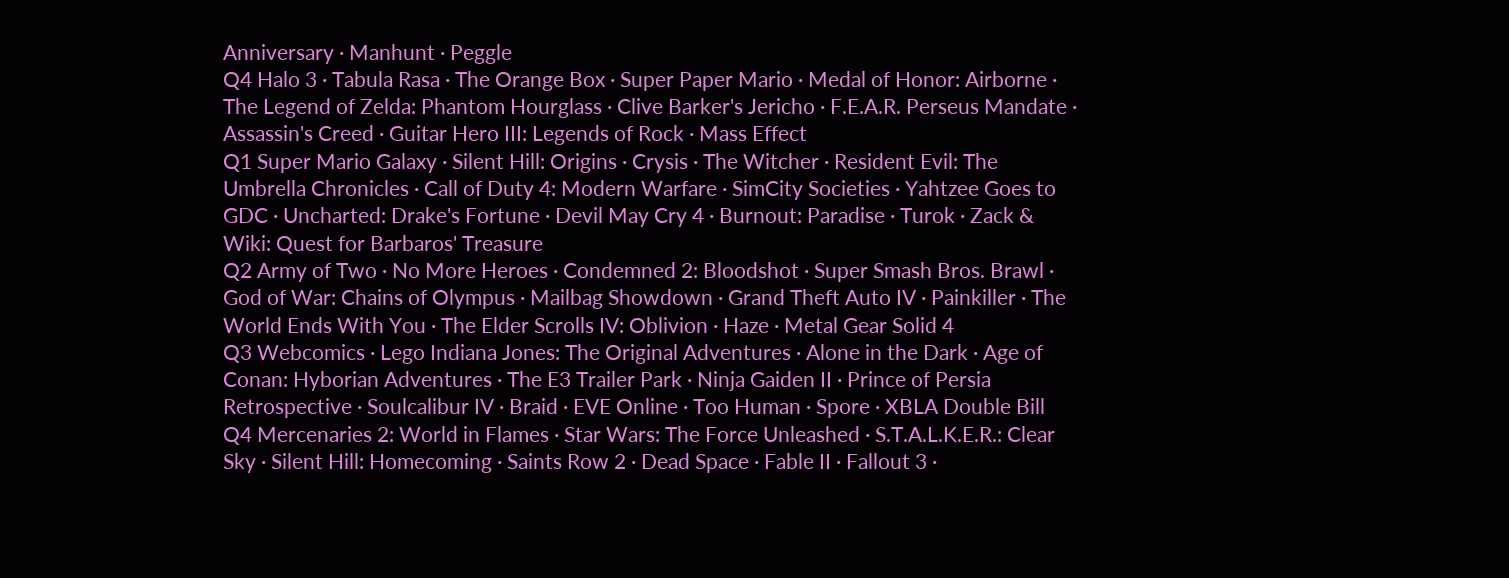Anniversary · Manhunt · Peggle
Q4 Halo 3 · Tabula Rasa · The Orange Box · Super Paper Mario · Medal of Honor: Airborne · The Legend of Zelda: Phantom Hourglass · Clive Barker's Jericho · F.E.A.R. Perseus Mandate · Assassin's Creed · Guitar Hero III: Legends of Rock · Mass Effect
Q1 Super Mario Galaxy · Silent Hill: Origins · Crysis · The Witcher · Resident Evil: The Umbrella Chronicles · Call of Duty 4: Modern Warfare · SimCity Societies · Yahtzee Goes to GDC · Uncharted: Drake's Fortune · Devil May Cry 4 · Burnout: Paradise · Turok · Zack & Wiki: Quest for Barbaros' Treasure
Q2 Army of Two · No More Heroes · Condemned 2: Bloodshot · Super Smash Bros. Brawl · God of War: Chains of Olympus · Mailbag Showdown · Grand Theft Auto IV · Painkiller · The World Ends With You · The Elder Scrolls IV: Oblivion · Haze · Metal Gear Solid 4
Q3 Webcomics · Lego Indiana Jones: The Original Adventures · Alone in the Dark · Age of Conan: Hyborian Adventures · The E3 Trailer Park · Ninja Gaiden II · Prince of Persia Retrospective · Soulcalibur IV · Braid · EVE Online · Too Human · Spore · XBLA Double Bill
Q4 Mercenaries 2: World in Flames · Star Wars: The Force Unleashed · S.T.A.L.K.E.R.: Clear Sky · Silent Hill: Homecoming · Saints Row 2 · Dead Space · Fable II · Fallout 3 ·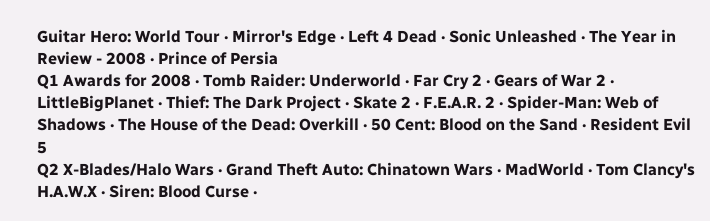Guitar Hero: World Tour · Mirror's Edge · Left 4 Dead · Sonic Unleashed · The Year in Review - 2008 · Prince of Persia
Q1 Awards for 2008 · Tomb Raider: Underworld · Far Cry 2 · Gears of War 2 · LittleBigPlanet · Thief: The Dark Project · Skate 2 · F.E.A.R. 2 · Spider-Man: Web of Shadows · The House of the Dead: Overkill · 50 Cent: Blood on the Sand · Resident Evil 5
Q2 X-Blades/Halo Wars · Grand Theft Auto: Chinatown Wars · MadWorld · Tom Clancy's H.A.W.X · Siren: Blood Curse ·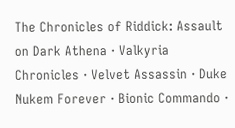The Chronicles of Riddick: Assault on Dark Athena · Valkyria Chronicles · Velvet Assassin · Duke Nukem Forever · Bionic Commando ·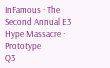InFamous · The Second Annual E3 Hype Massacre · Prototype
Q3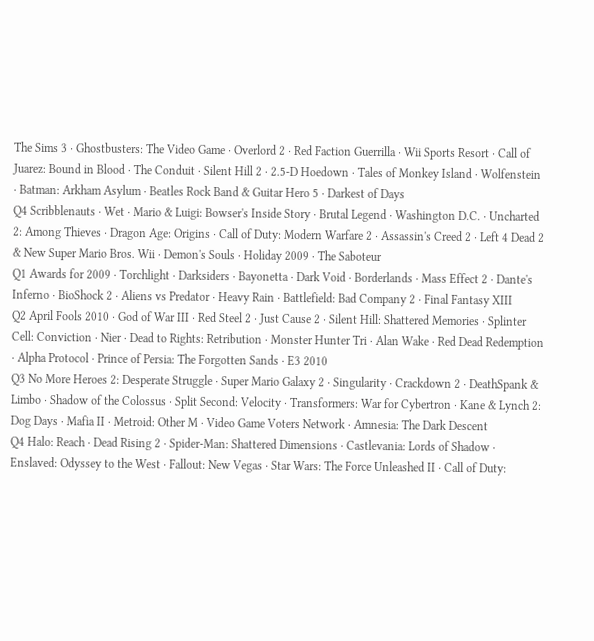The Sims 3 · Ghostbusters: The Video Game · Overlord 2 · Red Faction Guerrilla · Wii Sports Resort · Call of Juarez: Bound in Blood · The Conduit · Silent Hill 2 · 2.5-D Hoedown · Tales of Monkey Island · Wolfenstein · Batman: Arkham Asylum · Beatles Rock Band & Guitar Hero 5 · Darkest of Days
Q4 Scribblenauts · Wet · Mario & Luigi: Bowser's Inside Story · Brutal Legend · Washington D.C. · Uncharted 2: Among Thieves · Dragon Age: Origins · Call of Duty: Modern Warfare 2 · Assassin's Creed 2 · Left 4 Dead 2 & New Super Mario Bros. Wii · Demon's Souls · Holiday 2009 · The Saboteur
Q1 Awards for 2009 · Torchlight · Darksiders · Bayonetta · Dark Void · Borderlands · Mass Effect 2 · Dante's Inferno · BioShock 2 · Aliens vs Predator · Heavy Rain · Battlefield: Bad Company 2 · Final Fantasy XIII
Q2 April Fools 2010 · God of War III · Red Steel 2 · Just Cause 2 · Silent Hill: Shattered Memories · Splinter Cell: Conviction · Nier · Dead to Rights: Retribution · Monster Hunter Tri · Alan Wake · Red Dead Redemption · Alpha Protocol · Prince of Persia: The Forgotten Sands · E3 2010
Q3 No More Heroes 2: Desperate Struggle · Super Mario Galaxy 2 · Singularity · Crackdown 2 · DeathSpank & Limbo · Shadow of the Colossus · Split Second: Velocity · Transformers: War for Cybertron · Kane & Lynch 2: Dog Days · Mafia II · Metroid: Other M · Video Game Voters Network · Amnesia: The Dark Descent
Q4 Halo: Reach · Dead Rising 2 · Spider-Man: Shattered Dimensions · Castlevania: Lords of Shadow · Enslaved: Odyssey to the West · Fallout: New Vegas · Star Wars: The Force Unleashed II · Call of Duty: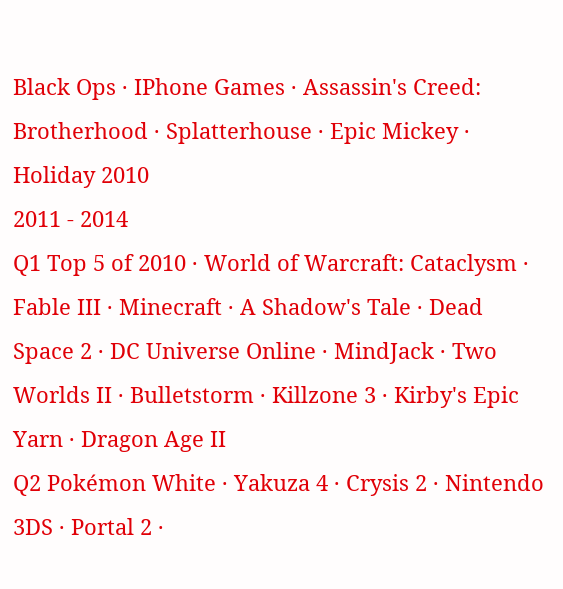Black Ops · IPhone Games · Assassin's Creed: Brotherhood · Splatterhouse · Epic Mickey · Holiday 2010
2011 - 2014
Q1 Top 5 of 2010 · World of Warcraft: Cataclysm · Fable III · Minecraft · A Shadow's Tale · Dead Space 2 · DC Universe Online · MindJack · Two Worlds II · Bulletstorm · Killzone 3 · Kirby's Epic Yarn · Dragon Age II
Q2 Pokémon White · Yakuza 4 · Crysis 2 · Nintendo 3DS · Portal 2 ·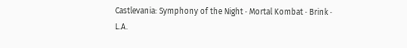Castlevania: Symphony of the Night · Mortal Kombat · Brink · L.A.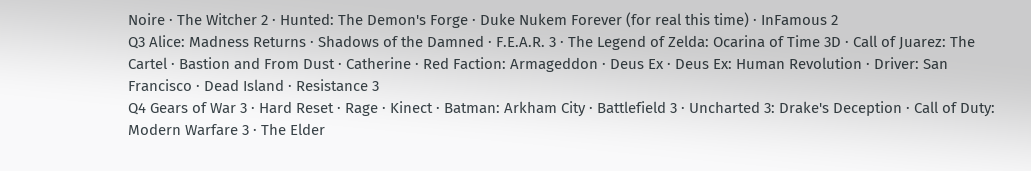Noire · The Witcher 2 · Hunted: The Demon's Forge · Duke Nukem Forever (for real this time) · InFamous 2
Q3 Alice: Madness Returns · Shadows of the Damned · F.E.A.R. 3 · The Legend of Zelda: Ocarina of Time 3D · Call of Juarez: The Cartel · Bastion and From Dust · Catherine · Red Faction: Armageddon · Deus Ex · Deus Ex: Human Revolution · Driver: San Francisco · Dead Island · Resistance 3
Q4 Gears of War 3 · Hard Reset · Rage · Kinect · Batman: Arkham City · Battlefield 3 · Uncharted 3: Drake's Deception · Call of Duty: Modern Warfare 3 · The Elder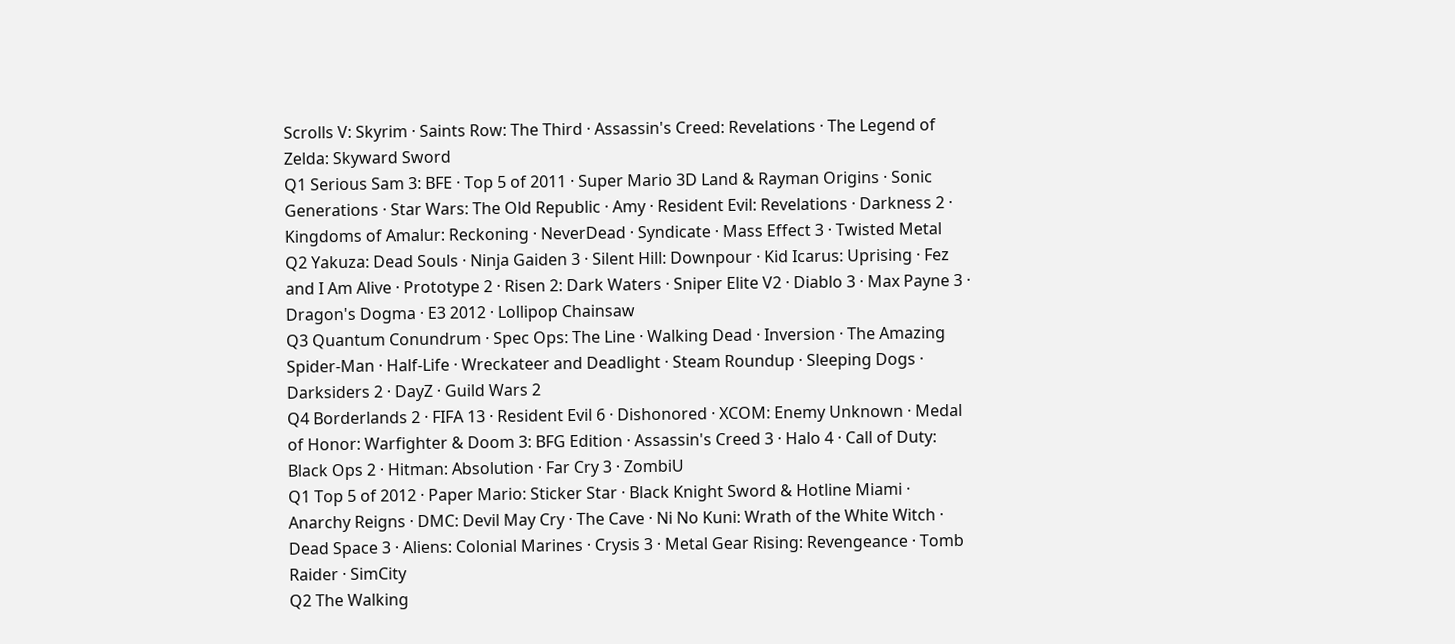Scrolls V: Skyrim · Saints Row: The Third · Assassin's Creed: Revelations · The Legend of Zelda: Skyward Sword
Q1 Serious Sam 3: BFE · Top 5 of 2011 · Super Mario 3D Land & Rayman Origins · Sonic Generations · Star Wars: The Old Republic · Amy · Resident Evil: Revelations · Darkness 2 · Kingdoms of Amalur: Reckoning · NeverDead · Syndicate · Mass Effect 3 · Twisted Metal
Q2 Yakuza: Dead Souls · Ninja Gaiden 3 · Silent Hill: Downpour · Kid Icarus: Uprising · Fez and I Am Alive · Prototype 2 · Risen 2: Dark Waters · Sniper Elite V2 · Diablo 3 · Max Payne 3 · Dragon's Dogma · E3 2012 · Lollipop Chainsaw
Q3 Quantum Conundrum · Spec Ops: The Line · Walking Dead · Inversion · The Amazing Spider-Man · Half-Life · Wreckateer and Deadlight · Steam Roundup · Sleeping Dogs · Darksiders 2 · DayZ · Guild Wars 2
Q4 Borderlands 2 · FIFA 13 · Resident Evil 6 · Dishonored · XCOM: Enemy Unknown · Medal of Honor: Warfighter & Doom 3: BFG Edition · Assassin's Creed 3 · Halo 4 · Call of Duty: Black Ops 2 · Hitman: Absolution · Far Cry 3 · ZombiU
Q1 Top 5 of 2012 · Paper Mario: Sticker Star · Black Knight Sword & Hotline Miami · Anarchy Reigns · DMC: Devil May Cry · The Cave · Ni No Kuni: Wrath of the White Witch · Dead Space 3 · Aliens: Colonial Marines · Crysis 3 · Metal Gear Rising: Revengeance · Tomb Raider · SimCity
Q2 The Walking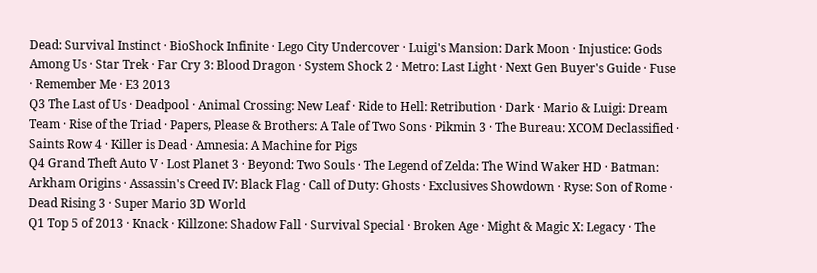Dead: Survival Instinct · BioShock Infinite · Lego City Undercover · Luigi's Mansion: Dark Moon · Injustice: Gods Among Us · Star Trek · Far Cry 3: Blood Dragon · System Shock 2 · Metro: Last Light · Next Gen Buyer's Guide · Fuse · Remember Me · E3 2013
Q3 The Last of Us · Deadpool · Animal Crossing: New Leaf · Ride to Hell: Retribution · Dark · Mario & Luigi: Dream Team · Rise of the Triad · Papers, Please & Brothers: A Tale of Two Sons · Pikmin 3 · The Bureau: XCOM Declassified · Saints Row 4 · Killer is Dead · Amnesia: A Machine for Pigs
Q4 Grand Theft Auto V · Lost Planet 3 · Beyond: Two Souls · The Legend of Zelda: The Wind Waker HD · Batman: Arkham Origins · Assassin's Creed IV: Black Flag · Call of Duty: Ghosts · Exclusives Showdown · Ryse: Son of Rome · Dead Rising 3 · Super Mario 3D World
Q1 Top 5 of 2013 · Knack · Killzone: Shadow Fall · Survival Special · Broken Age · Might & Magic X: Legacy · The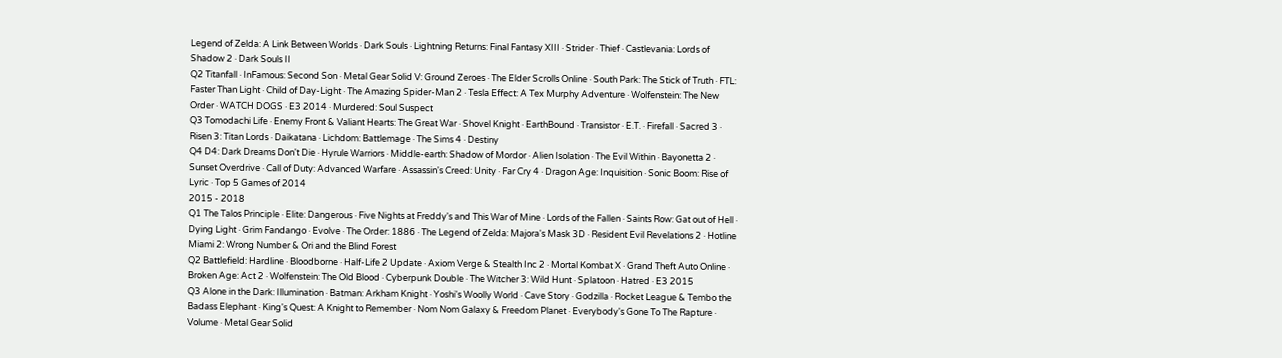Legend of Zelda: A Link Between Worlds · Dark Souls · Lightning Returns: Final Fantasy XIII · Strider · Thief · Castlevania: Lords of Shadow 2 · Dark Souls II
Q2 Titanfall · InFamous: Second Son · Metal Gear Solid V: Ground Zeroes · The Elder Scrolls Online · South Park: The Stick of Truth · FTL: Faster Than Light · Child of Day-Light · The Amazing Spider-Man 2 · Tesla Effect: A Tex Murphy Adventure · Wolfenstein: The New Order · WATCH DOGS · E3 2014 · Murdered: Soul Suspect
Q3 Tomodachi Life · Enemy Front & Valiant Hearts: The Great War · Shovel Knight · EarthBound · Transistor · E.T. · Firefall · Sacred 3 · Risen 3: Titan Lords · Daikatana · Lichdom: Battlemage · The Sims 4 · Destiny
Q4 D4: Dark Dreams Don't Die · Hyrule Warriors · Middle-earth: Shadow of Mordor · Alien Isolation · The Evil Within · Bayonetta 2 · Sunset Overdrive · Call of Duty: Advanced Warfare · Assassin's Creed: Unity · Far Cry 4 · Dragon Age: Inquisition · Sonic Boom: Rise of Lyric · Top 5 Games of 2014
2015 - 2018
Q1 The Talos Principle · Elite: Dangerous · Five Nights at Freddy's and This War of Mine · Lords of the Fallen · Saints Row: Gat out of Hell · Dying Light · Grim Fandango · Evolve · The Order: 1886 · The Legend of Zelda: Majora's Mask 3D · Resident Evil Revelations 2 · Hotline Miami 2: Wrong Number & Ori and the Blind Forest
Q2 Battlefield: Hardline · Bloodborne · Half-Life 2 Update · Axiom Verge & Stealth Inc 2 · Mortal Kombat X · Grand Theft Auto Online · Broken Age: Act 2 · Wolfenstein: The Old Blood · Cyberpunk Double · The Witcher 3: Wild Hunt · Splatoon · Hatred · E3 2015
Q3 Alone in the Dark: Illumination · Batman: Arkham Knight · Yoshi's Woolly World · Cave Story · Godzilla · Rocket League & Tembo the Badass Elephant · King's Quest: A Knight to Remember · Nom Nom Galaxy & Freedom Planet · Everybody's Gone To The Rapture · Volume · Metal Gear Solid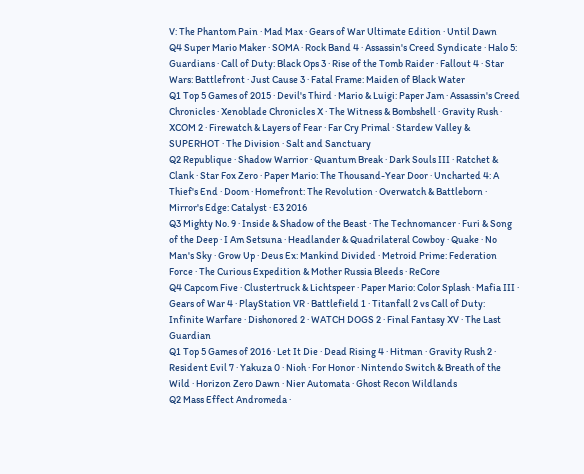V: The Phantom Pain · Mad Max · Gears of War Ultimate Edition · Until Dawn
Q4 Super Mario Maker · SOMA · Rock Band 4 · Assassin's Creed Syndicate · Halo 5: Guardians · Call of Duty: Black Ops 3 · Rise of the Tomb Raider · Fallout 4 · Star Wars: Battlefront · Just Cause 3 · Fatal Frame: Maiden of Black Water
Q1 Top 5 Games of 2015 · Devil's Third · Mario & Luigi: Paper Jam · Assassin's Creed Chronicles · Xenoblade Chronicles X · The Witness & Bombshell · Gravity Rush · XCOM 2 · Firewatch & Layers of Fear · Far Cry Primal · Stardew Valley & SUPERHOT · The Division · Salt and Sanctuary
Q2 Republique · Shadow Warrior · Quantum Break · Dark Souls III · Ratchet & Clank · Star Fox Zero · Paper Mario: The Thousand-Year Door · Uncharted 4: A Thief's End · Doom · Homefront: The Revolution · Overwatch & Battleborn · Mirror's Edge: Catalyst · E3 2016
Q3 Mighty No. 9 · Inside & Shadow of the Beast · The Technomancer · Furi & Song of the Deep · I Am Setsuna · Headlander & Quadrilateral Cowboy · Quake · No Man's Sky · Grow Up · Deus Ex: Mankind Divided · Metroid Prime: Federation Force · The Curious Expedition & Mother Russia Bleeds · ReCore
Q4 Capcom Five · Clustertruck & Lichtspeer · Paper Mario: Color Splash · Mafia III · Gears of War 4 · PlayStation VR · Battlefield 1 · Titanfall 2 vs Call of Duty: Infinite Warfare · Dishonored 2 · WATCH DOGS 2 · Final Fantasy XV · The Last Guardian
Q1 Top 5 Games of 2016 · Let It Die · Dead Rising 4 · Hitman · Gravity Rush 2 · Resident Evil 7 · Yakuza 0 · Nioh · For Honor · Nintendo Switch & Breath of the Wild · Horizon Zero Dawn · Nier Automata · Ghost Recon Wildlands
Q2 Mass Effect Andromeda ·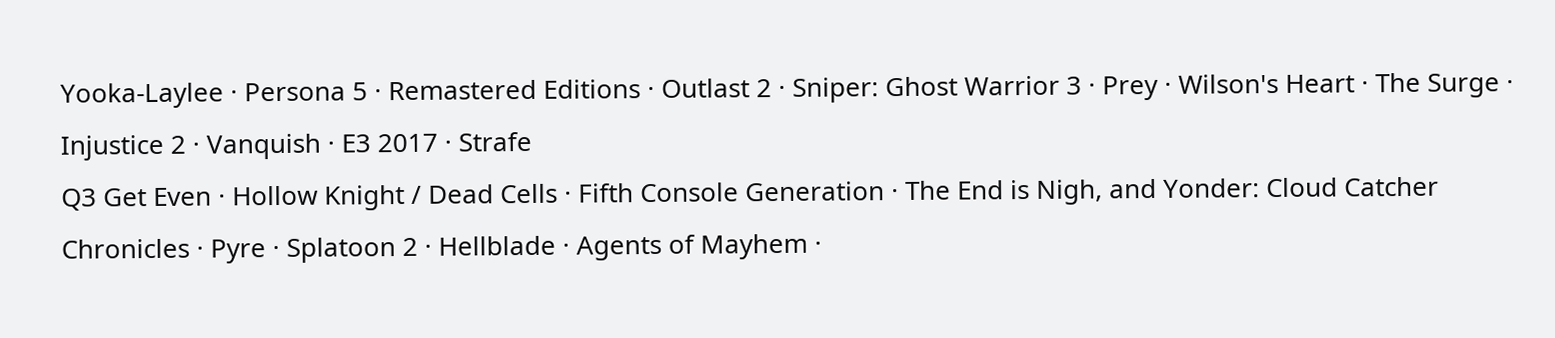Yooka-Laylee · Persona 5 · Remastered Editions · Outlast 2 · Sniper: Ghost Warrior 3 · Prey · Wilson's Heart · The Surge · Injustice 2 · Vanquish · E3 2017 · Strafe
Q3 Get Even · Hollow Knight / Dead Cells · Fifth Console Generation · The End is Nigh, and Yonder: Cloud Catcher Chronicles · Pyre · Splatoon 2 · Hellblade · Agents of Mayhem ·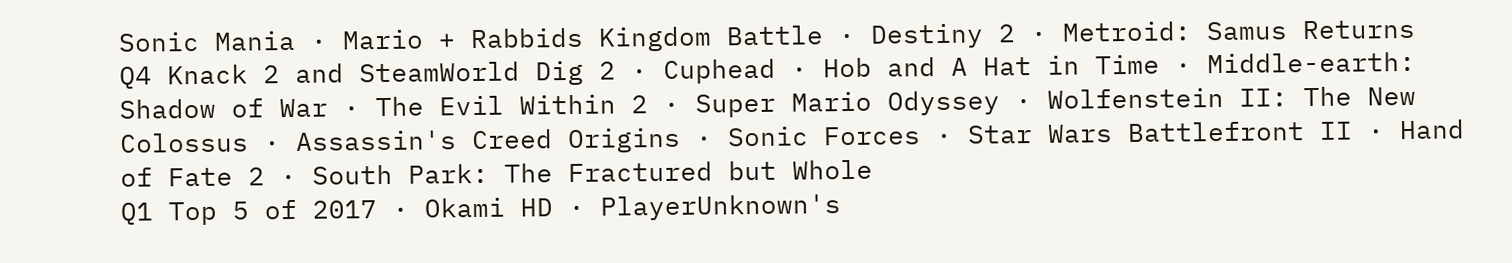Sonic Mania · Mario + Rabbids Kingdom Battle · Destiny 2 · Metroid: Samus Returns
Q4 Knack 2 and SteamWorld Dig 2 · Cuphead · Hob and A Hat in Time · Middle-earth: Shadow of War · The Evil Within 2 · Super Mario Odyssey · Wolfenstein II: The New Colossus · Assassin's Creed Origins · Sonic Forces · Star Wars Battlefront II · Hand of Fate 2 · South Park: The Fractured but Whole
Q1 Top 5 of 2017 · Okami HD · PlayerUnknown's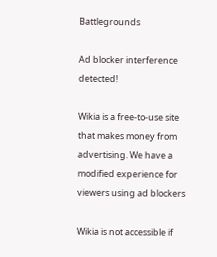Battlegrounds

Ad blocker interference detected!

Wikia is a free-to-use site that makes money from advertising. We have a modified experience for viewers using ad blockers

Wikia is not accessible if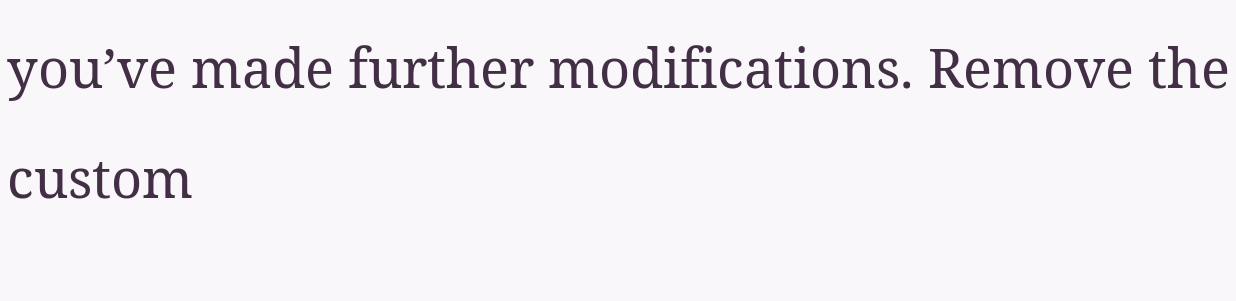you’ve made further modifications. Remove the custom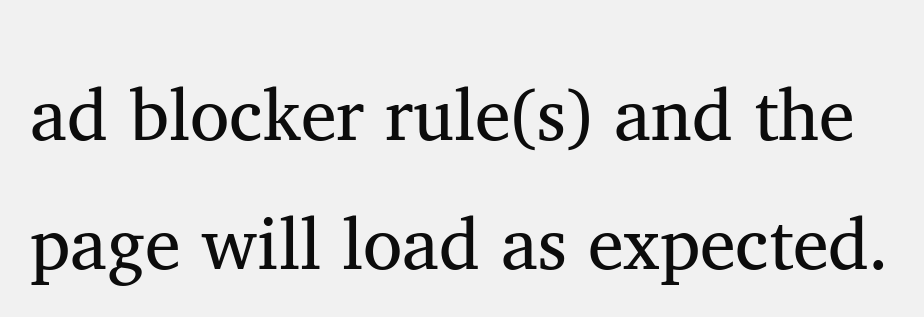ad blocker rule(s) and the page will load as expected.